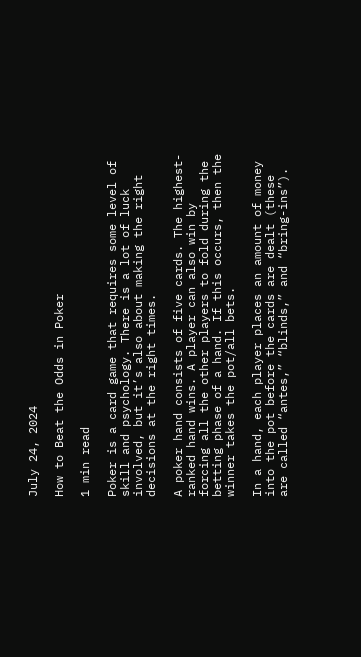July 24, 2024

How to Beat the Odds in Poker

1 min read

Poker is a card game that requires some level of skill and psychology. There is a lot of luck involved, but it’s also about making the right decisions at the right times.

A poker hand consists of five cards. The highest-ranked hand wins. A player can also win by forcing all the other players to fold during the betting phase of a hand. If this occurs, then the winner takes the pot/all bets.

In a hand, each player places an amount of money into the pot before the cards are dealt (these are called “antes,” “blinds,” and “bring-ins”).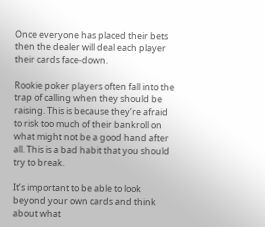Once everyone has placed their bets then the dealer will deal each player their cards face-down.

Rookie poker players often fall into the trap of calling when they should be raising. This is because they’re afraid to risk too much of their bankroll on what might not be a good hand after all. This is a bad habit that you should try to break.

It’s important to be able to look beyond your own cards and think about what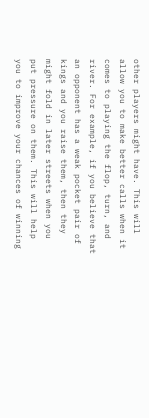other players might have. This will allow you to make better calls when it comes to playing the flop, turn, and river. For example, if you believe that an opponent has a weak pocket pair of kings and you raise them, then they might fold in later streets when you put pressure on them. This will help you to improve your chances of winning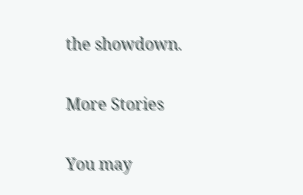the showdown.

More Stories

You may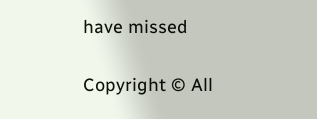have missed

Copyright © All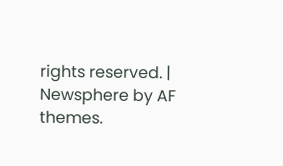rights reserved. | Newsphere by AF themes.